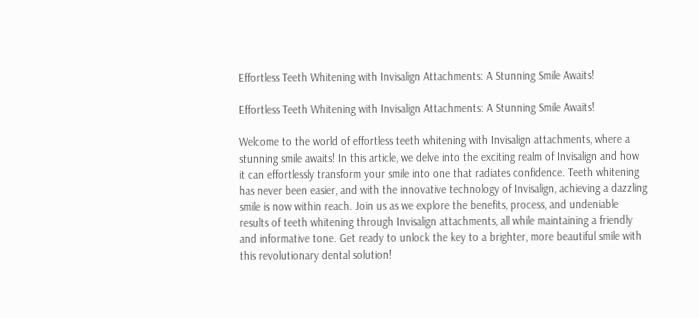Effortless Teeth Whitening with Invisalign Attachments: A Stunning Smile Awaits!

Effortless Teeth Whitening with Invisalign Attachments: A Stunning Smile Awaits!

Welcome to the world of effortless teeth whitening with Invisalign attachments, where a stunning smile awaits! In this article, we delve into the exciting realm of Invisalign and how it can effortlessly transform your smile into one that radiates confidence. Teeth whitening has never been easier, and with the innovative technology of Invisalign, achieving a dazzling smile is now within reach. Join us as we explore the benefits, process, and undeniable results of teeth whitening through Invisalign attachments, all while maintaining a friendly and informative tone. Get ready to unlock the key to a brighter, more beautiful smile with this revolutionary dental solution!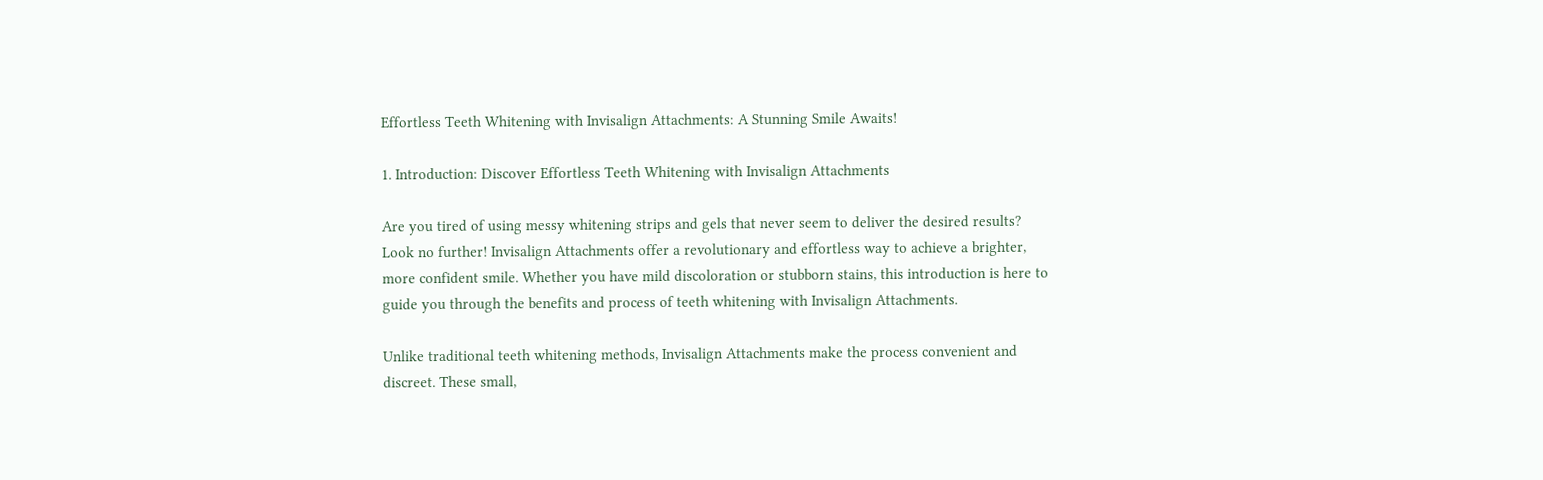Effortless Teeth Whitening with Invisalign Attachments: A Stunning Smile Awaits!

1. Introduction: Discover Effortless Teeth Whitening with Invisalign Attachments

Are you tired of using messy whitening strips and gels that never seem to deliver the desired results? Look no further! Invisalign Attachments offer a revolutionary and effortless way to achieve a brighter, more confident smile. Whether you have mild discoloration or stubborn stains, this introduction is here to guide you through the benefits and process of teeth whitening with Invisalign Attachments.

Unlike traditional teeth whitening methods, Invisalign Attachments make the process convenient and discreet. These small,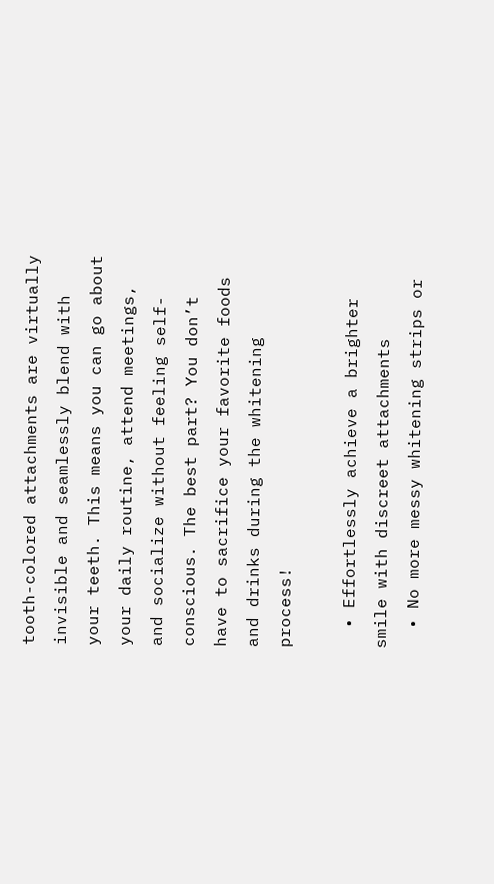tooth-colored attachments are virtually invisible and seamlessly blend with your teeth. This means you can go about your daily routine, attend meetings, and socialize without feeling self-conscious. The best part? You don’t have to sacrifice your favorite foods and drinks during the whitening process!

  • Effortlessly achieve a brighter smile with discreet attachments
  • No more messy whitening strips or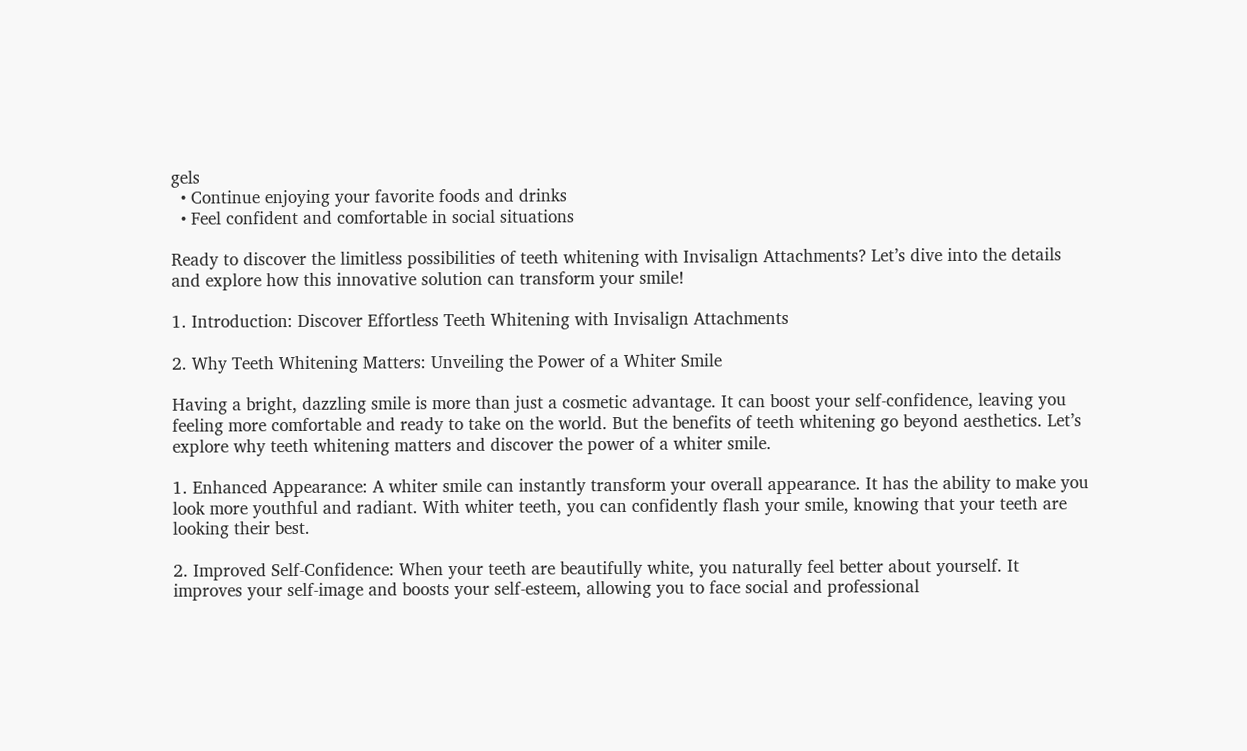gels
  • Continue enjoying your favorite foods and drinks
  • Feel confident and comfortable in social situations

Ready to discover the limitless possibilities of teeth whitening with Invisalign Attachments? Let’s dive into the details and explore how this innovative solution can transform your smile!

1. Introduction: Discover Effortless Teeth Whitening with Invisalign Attachments

2. Why Teeth Whitening Matters: Unveiling the Power of a Whiter Smile

Having a bright, dazzling smile is more than just a cosmetic advantage. It can boost your self-confidence, leaving you feeling more comfortable and ready to take on the world. But the benefits of teeth whitening go beyond aesthetics. Let’s explore why teeth whitening matters and discover the power of a whiter smile.

1. Enhanced Appearance: A whiter smile can instantly transform your overall appearance. It has the ability to make you look more youthful and radiant. With whiter teeth, you can confidently flash your smile, knowing that your teeth are looking their best.

2. Improved Self-Confidence: When your teeth are beautifully white, you naturally feel better about yourself. It improves your self-image and boosts your self-esteem, allowing you to face social and professional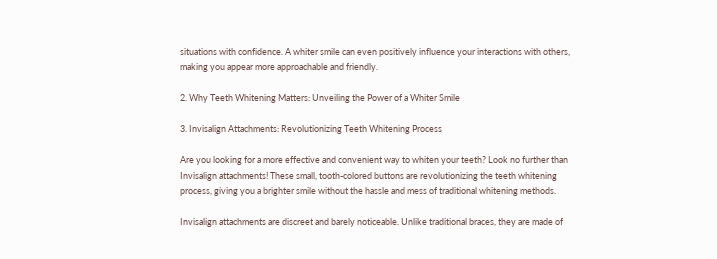situations with confidence. A whiter smile can even positively influence your interactions with others, making you appear more approachable and friendly.

2. Why Teeth Whitening Matters: Unveiling the Power of a Whiter Smile

3. Invisalign Attachments: Revolutionizing Teeth Whitening Process

Are you looking for a more effective and convenient way to whiten your teeth? Look no further than Invisalign attachments! These small, tooth-colored buttons are revolutionizing the teeth whitening process, giving you a brighter smile without the hassle and mess of traditional whitening methods.

Invisalign attachments are discreet and barely noticeable. Unlike traditional braces, they are made of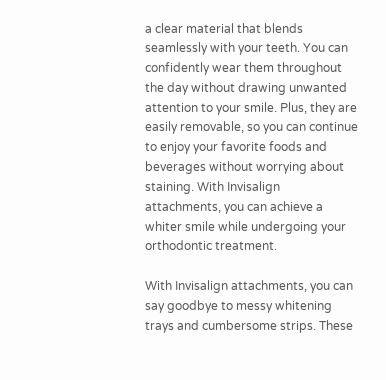a clear material that blends seamlessly with your teeth. You can confidently wear them throughout the day without drawing unwanted attention to your smile. Plus, they are easily removable, so you can continue to enjoy your favorite foods and beverages without worrying about staining. With Invisalign attachments, you can achieve a whiter smile while undergoing your orthodontic treatment.

With Invisalign attachments, you can say goodbye to messy whitening trays and cumbersome strips. These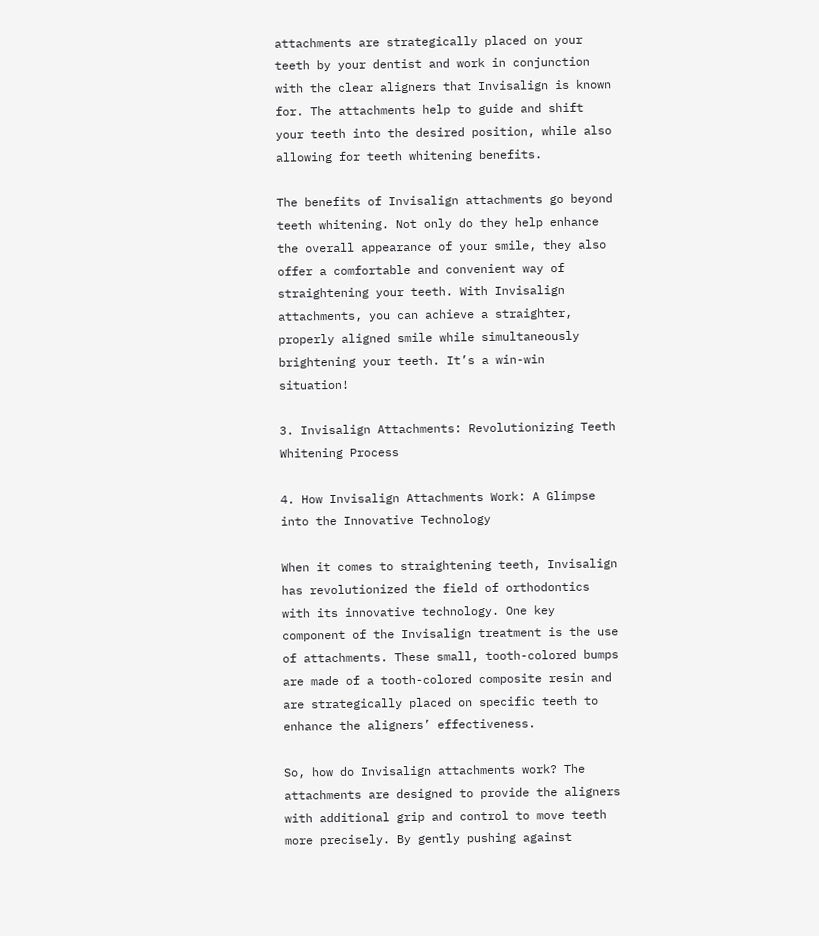attachments are strategically placed on your teeth by your dentist and work in conjunction with the clear aligners that Invisalign is known for. The attachments help to guide and shift your teeth into the desired position, while also allowing for teeth whitening benefits.

The benefits of Invisalign attachments go beyond teeth whitening. Not only do they help enhance the overall appearance of your smile, they also offer a comfortable and convenient way of straightening your teeth. With Invisalign attachments, you can achieve a straighter, properly aligned smile while simultaneously brightening your teeth. It’s a win-win situation!

3. Invisalign Attachments: Revolutionizing Teeth Whitening Process

4. How Invisalign Attachments Work: A Glimpse into the Innovative Technology

When it comes to straightening teeth, Invisalign has revolutionized the field of orthodontics with its innovative technology. One key component of the Invisalign treatment is the use of attachments. These small, tooth-colored bumps are made of a tooth-colored composite resin and are strategically placed on specific teeth to enhance the aligners’ effectiveness.

So, how do Invisalign attachments work? The attachments are designed to provide the aligners with additional grip and control to move teeth more precisely. By gently pushing against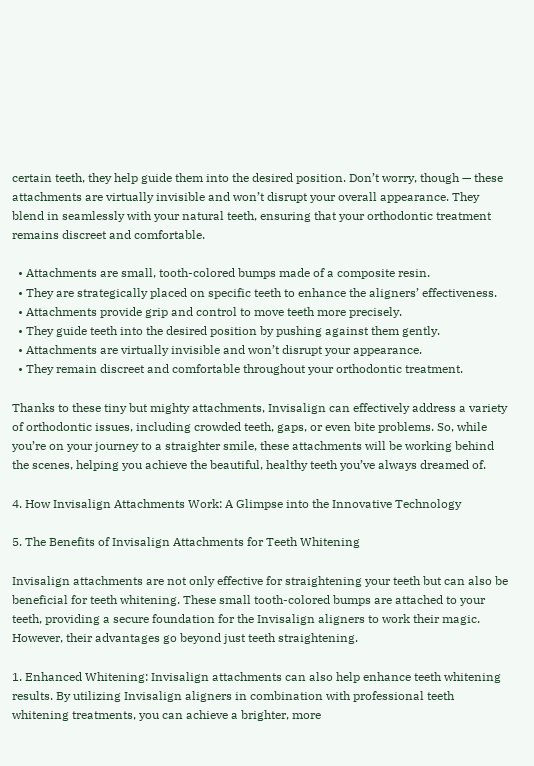certain teeth, they help guide them into the desired position. Don’t worry, though — these attachments are virtually invisible and won’t disrupt your overall appearance. They blend in seamlessly with your natural teeth, ensuring that your orthodontic treatment remains discreet and comfortable.

  • Attachments are small, tooth-colored bumps made of a composite resin.
  • They are strategically placed on specific teeth to enhance the aligners’ effectiveness.
  • Attachments provide grip and control to move teeth more precisely.
  • They guide teeth into the desired position by pushing against them gently.
  • Attachments are virtually invisible and won’t disrupt your appearance.
  • They remain discreet and comfortable throughout your orthodontic treatment.

Thanks to these tiny but mighty attachments, Invisalign can effectively address a variety of orthodontic issues, including crowded teeth, gaps, or even bite problems. So, while you’re on your journey to a straighter smile, these attachments will be working behind the scenes, helping you achieve the beautiful, healthy teeth you’ve always dreamed of.

4. How Invisalign Attachments Work: A Glimpse into the Innovative Technology

5. The Benefits of Invisalign Attachments for Teeth Whitening

Invisalign attachments are not only effective for straightening your teeth but can also be beneficial for teeth whitening. These small tooth-colored bumps are attached to your teeth, providing a secure foundation for the Invisalign aligners to work their magic. However, their advantages go beyond just teeth straightening.

1. Enhanced Whitening: Invisalign attachments can also help enhance teeth whitening results. By utilizing Invisalign aligners in combination with professional teeth whitening treatments, you can achieve a brighter, more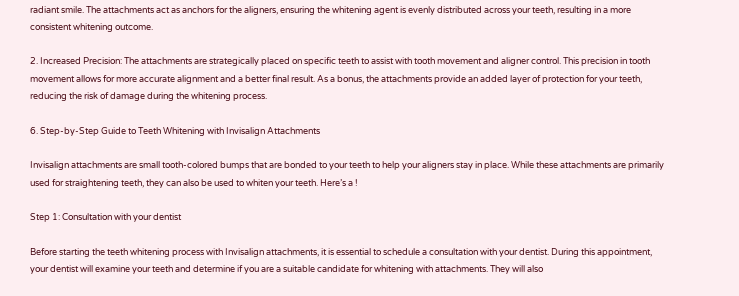radiant smile. The attachments act as anchors for the aligners, ensuring the whitening agent is evenly distributed across your teeth, resulting in a more consistent whitening outcome.

2. Increased Precision: The attachments are strategically placed on specific teeth to assist with tooth movement and aligner control. This precision in tooth movement allows for more accurate alignment and a better final result. As a bonus, the attachments provide an added layer of protection for your teeth, reducing the risk of damage during the whitening process.

6. Step-by-Step Guide to Teeth Whitening with Invisalign Attachments

Invisalign attachments are small tooth-colored bumps that are bonded to your teeth to help your aligners stay in place. While these attachments are primarily used for straightening teeth, they can also be used to whiten your teeth. Here’s a !

Step 1: Consultation with your dentist

Before starting the teeth whitening process with Invisalign attachments, it is essential to schedule a consultation with your dentist. During this appointment, your dentist will examine your teeth and determine if you are a suitable candidate for whitening with attachments. They will also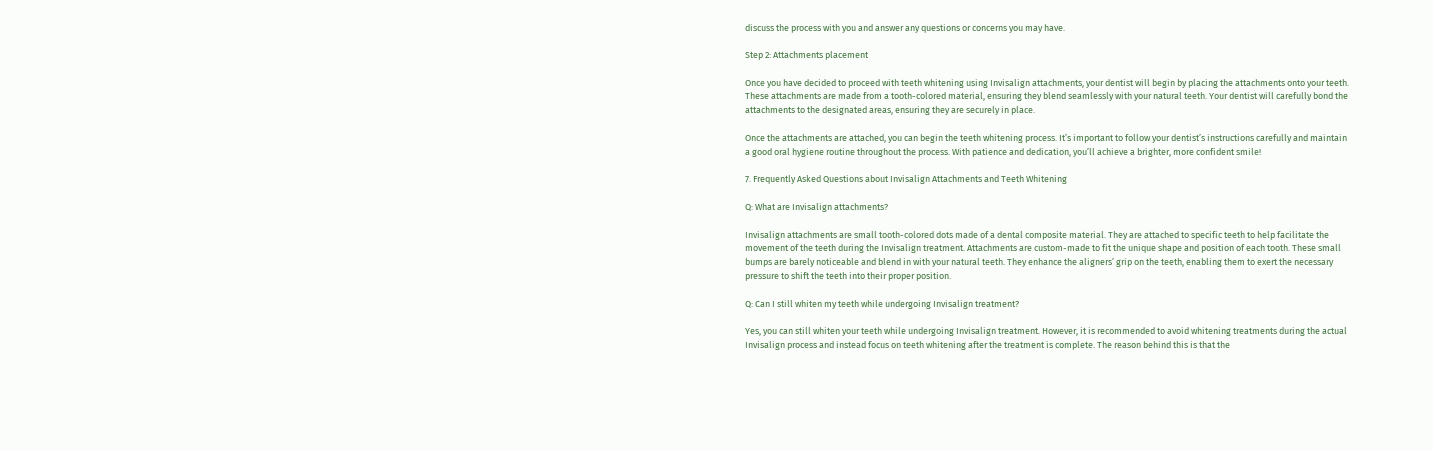discuss the process with you and answer any questions or concerns you may have.

Step 2: Attachments placement

Once you have decided to proceed with teeth whitening using Invisalign attachments, your dentist will begin by placing the attachments onto your teeth. These attachments are made from a tooth-colored material, ensuring they blend seamlessly with your natural teeth. Your dentist will carefully bond the attachments to the designated areas, ensuring they are securely in place.

Once the attachments are attached, you can begin the teeth whitening process. It’s important to follow your dentist’s instructions carefully and maintain a good oral hygiene routine throughout the process. With patience and dedication, you’ll achieve a brighter, more confident smile!

7. Frequently Asked Questions about Invisalign Attachments and Teeth Whitening

Q: What are Invisalign attachments?

Invisalign attachments are small tooth-colored dots made of a dental composite material. They are attached to specific teeth to help facilitate the movement of the teeth during the Invisalign treatment. Attachments are custom-made to fit the unique shape and position of each tooth. These small bumps are barely noticeable and blend in with your natural teeth. They enhance the aligners’ grip on the teeth, enabling them to exert the necessary pressure to shift the teeth into their proper position.

Q: Can I still whiten my teeth while undergoing Invisalign treatment?

Yes, you can still whiten your teeth while undergoing Invisalign treatment. However, it is recommended to avoid whitening treatments during the actual Invisalign process and instead focus on teeth whitening after the treatment is complete. The reason behind this is that the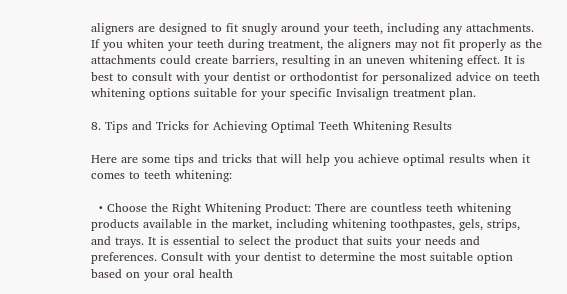aligners are designed to fit snugly around your teeth, including any attachments. If you whiten your teeth during treatment, the aligners may not fit properly as the attachments could create barriers, resulting in an uneven whitening effect. It is best to consult with your dentist or orthodontist for personalized advice on teeth whitening options suitable for your specific Invisalign treatment plan.

8. Tips and Tricks for Achieving Optimal Teeth Whitening Results

Here are some tips and tricks that will help you achieve optimal results when it comes to teeth whitening:

  • Choose the Right Whitening Product: There are countless teeth whitening products available in the market, including whitening toothpastes, gels, strips, and trays. It is essential to select the product that suits your needs and preferences. Consult with your dentist to determine the most suitable option based on your oral health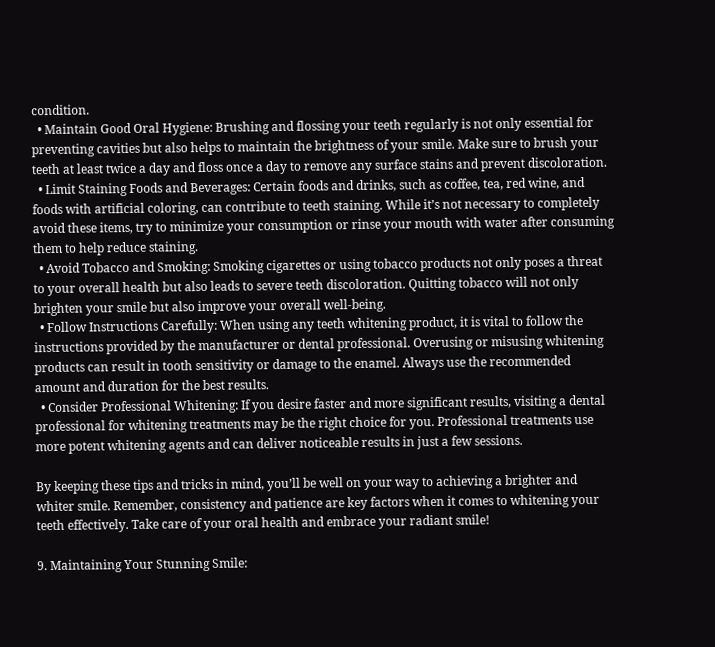condition.
  • Maintain Good Oral Hygiene: Brushing and flossing your teeth regularly is not only essential for preventing cavities but also helps to maintain the brightness of your smile. Make sure to brush your teeth at least twice a day and floss once a day to remove any surface stains and prevent discoloration.
  • Limit Staining Foods and Beverages: Certain foods and drinks, such as coffee, tea, red wine, and foods with artificial coloring, can contribute to teeth staining. While it’s not necessary to completely avoid these items, try to minimize your consumption or rinse your mouth with water after consuming them to help reduce staining.
  • Avoid Tobacco and Smoking: Smoking cigarettes or using tobacco products not only poses a threat to your overall health but also leads to severe teeth discoloration. Quitting tobacco will not only brighten your smile but also improve your overall well-being.
  • Follow Instructions Carefully: When using any teeth whitening product, it is vital to follow the instructions provided by the manufacturer or dental professional. Overusing or misusing whitening products can result in tooth sensitivity or damage to the enamel. Always use the recommended amount and duration for the best results.
  • Consider Professional Whitening: If you desire faster and more significant results, visiting a dental professional for whitening treatments may be the right choice for you. Professional treatments use more potent whitening agents and can deliver noticeable results in just a few sessions.

By keeping these tips and tricks in mind, you’ll be well on your way to achieving a brighter and whiter smile. Remember, consistency and patience are key factors when it comes to whitening your teeth effectively. Take care of your oral health and embrace your radiant smile!

9. Maintaining Your Stunning Smile: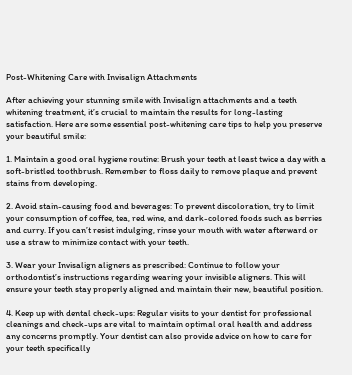Post-Whitening Care with Invisalign Attachments

After achieving your stunning smile with Invisalign attachments and a teeth whitening treatment, it’s crucial to maintain the results for long-lasting satisfaction. Here are some essential post-whitening care tips to help you preserve your beautiful smile:

1. Maintain a good oral hygiene routine: Brush your teeth at least twice a day with a soft-bristled toothbrush. Remember to floss daily to remove plaque and prevent stains from developing.

2. Avoid stain-causing food and beverages: To prevent discoloration, try to limit your consumption of coffee, tea, red wine, and dark-colored foods such as berries and curry. If you can’t resist indulging, rinse your mouth with water afterward or use a straw to minimize contact with your teeth.

3. Wear your Invisalign aligners as prescribed: Continue to follow your orthodontist’s instructions regarding wearing your invisible aligners. This will ensure your teeth stay properly aligned and maintain their new, beautiful position.

4. Keep up with dental check-ups: Regular visits to your dentist for professional cleanings and check-ups are vital to maintain optimal oral health and address any concerns promptly. Your dentist can also provide advice on how to care for your teeth specifically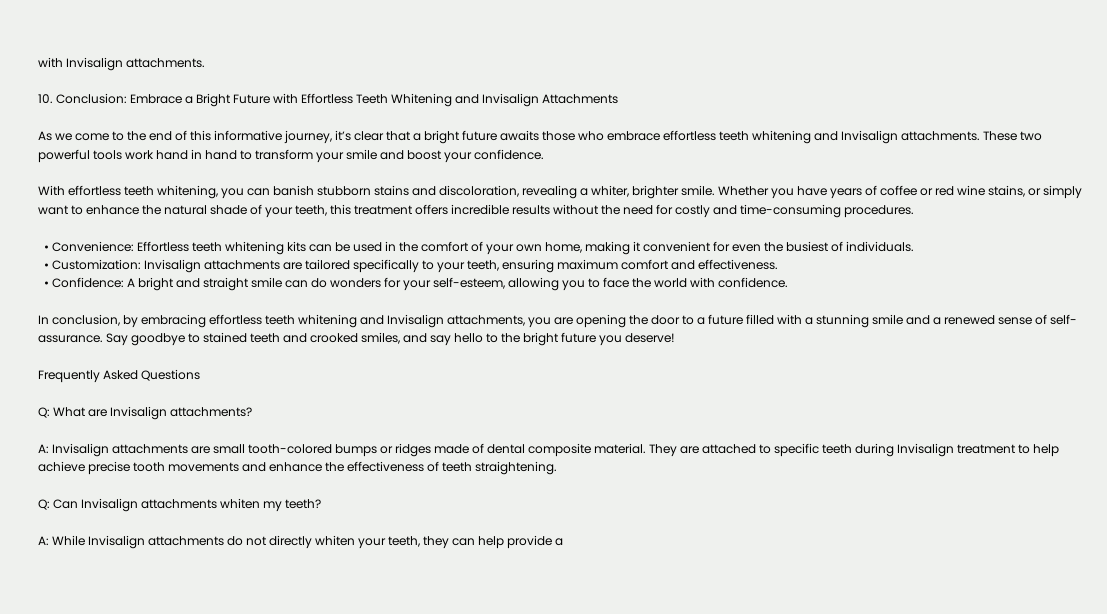with Invisalign attachments.

10. Conclusion: Embrace a Bright Future with Effortless Teeth Whitening and Invisalign Attachments

As we come to the end of this informative journey, it’s clear that a bright future awaits those who embrace effortless teeth whitening and Invisalign attachments. These two powerful tools work hand in hand to transform your smile and boost your confidence.

With effortless teeth whitening, you can banish stubborn stains and discoloration, revealing a whiter, brighter smile. Whether you have years of coffee or red wine stains, or simply want to enhance the natural shade of your teeth, this treatment offers incredible results without the need for costly and time-consuming procedures.

  • Convenience: Effortless teeth whitening kits can be used in the comfort of your own home, making it convenient for even the busiest of individuals.
  • Customization: Invisalign attachments are tailored specifically to your teeth, ensuring maximum comfort and effectiveness.
  • Confidence: A bright and straight smile can do wonders for your self-esteem, allowing you to face the world with confidence.

In conclusion, by embracing effortless teeth whitening and Invisalign attachments, you are opening the door to a future filled with a stunning smile and a renewed sense of self-assurance. Say goodbye to stained teeth and crooked smiles, and say hello to the bright future you deserve!

Frequently Asked Questions

Q: What are Invisalign attachments?

A: Invisalign attachments are small tooth-colored bumps or ridges made of dental composite material. They are attached to specific teeth during Invisalign treatment to help achieve precise tooth movements and enhance the effectiveness of teeth straightening.

Q: Can Invisalign attachments whiten my teeth?

A: While Invisalign attachments do not directly whiten your teeth, they can help provide a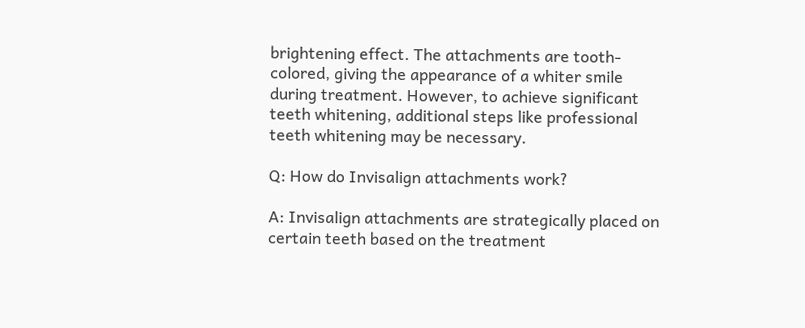brightening effect. The attachments are tooth-colored, giving the appearance of a whiter smile during treatment. However, to achieve significant teeth whitening, additional steps like professional teeth whitening may be necessary.

Q: How do Invisalign attachments work?

A: Invisalign attachments are strategically placed on certain teeth based on the treatment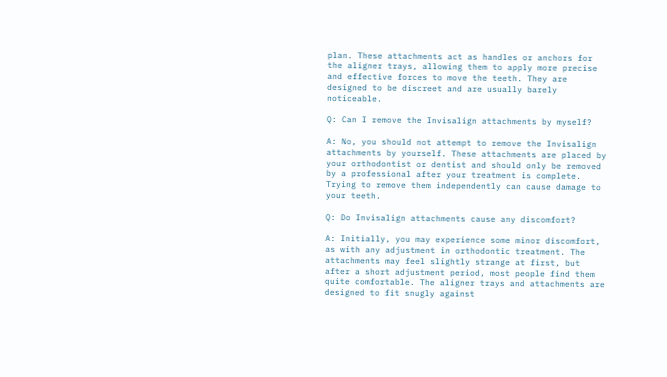plan. These attachments act as handles or anchors for the aligner trays, allowing them to apply more precise and effective forces to move the teeth. They are designed to be discreet and are usually barely noticeable.

Q: Can I remove the Invisalign attachments by myself?

A: No, you should not attempt to remove the Invisalign attachments by yourself. These attachments are placed by your orthodontist or dentist and should only be removed by a professional after your treatment is complete. Trying to remove them independently can cause damage to your teeth.

Q: Do Invisalign attachments cause any discomfort?

A: Initially, you may experience some minor discomfort, as with any adjustment in orthodontic treatment. The attachments may feel slightly strange at first, but after a short adjustment period, most people find them quite comfortable. The aligner trays and attachments are designed to fit snugly against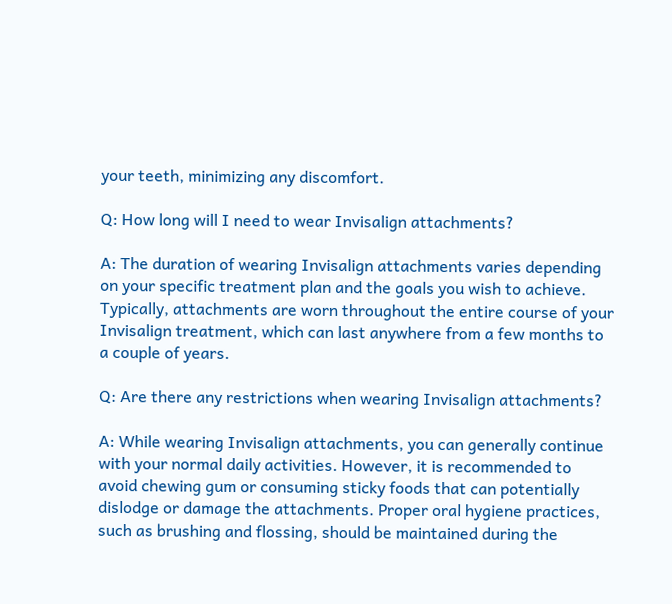your teeth, minimizing any discomfort.

Q: How long will I need to wear Invisalign attachments?

A: The duration of wearing Invisalign attachments varies depending on your specific treatment plan and the goals you wish to achieve. Typically, attachments are worn throughout the entire course of your Invisalign treatment, which can last anywhere from a few months to a couple of years.

Q: Are there any restrictions when wearing Invisalign attachments?

A: While wearing Invisalign attachments, you can generally continue with your normal daily activities. However, it is recommended to avoid chewing gum or consuming sticky foods that can potentially dislodge or damage the attachments. Proper oral hygiene practices, such as brushing and flossing, should be maintained during the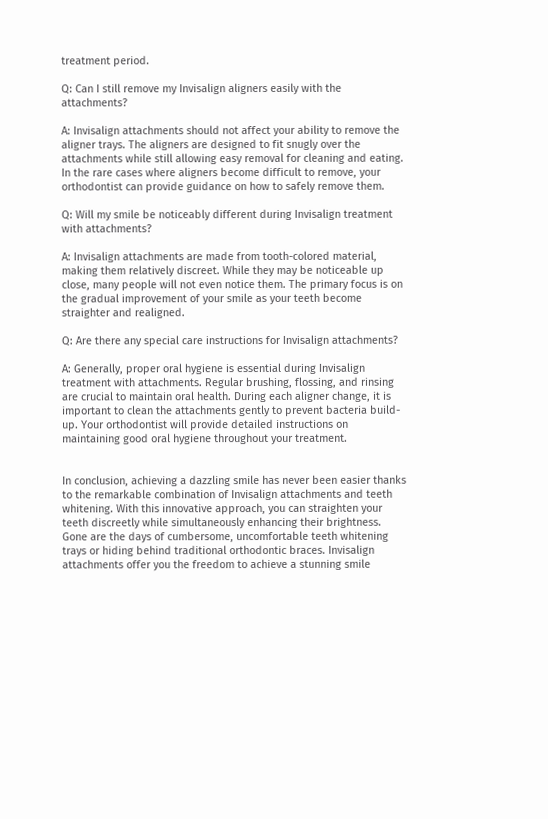treatment period.

Q: Can I still remove my Invisalign aligners easily with the attachments?

A: Invisalign attachments should not affect your ability to remove the aligner trays. The aligners are designed to fit snugly over the attachments while still allowing easy removal for cleaning and eating. In the rare cases where aligners become difficult to remove, your orthodontist can provide guidance on how to safely remove them.

Q: Will my smile be noticeably different during Invisalign treatment with attachments?

A: Invisalign attachments are made from tooth-colored material, making them relatively discreet. While they may be noticeable up close, many people will not even notice them. The primary focus is on the gradual improvement of your smile as your teeth become straighter and realigned.

Q: Are there any special care instructions for Invisalign attachments?

A: Generally, proper oral hygiene is essential during Invisalign treatment with attachments. Regular brushing, flossing, and rinsing are crucial to maintain oral health. During each aligner change, it is important to clean the attachments gently to prevent bacteria build-up. Your orthodontist will provide detailed instructions on maintaining good oral hygiene throughout your treatment.


In conclusion, achieving a dazzling smile has never been easier thanks to the remarkable combination of Invisalign attachments and teeth whitening. With this innovative approach, you can straighten your teeth discreetly while simultaneously enhancing their brightness. Gone are the days of cumbersome, uncomfortable teeth whitening trays or hiding behind traditional orthodontic braces. Invisalign attachments offer you the freedom to achieve a stunning smile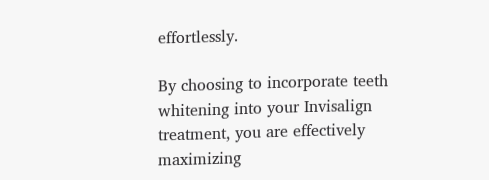effortlessly.

By choosing to incorporate teeth whitening into your Invisalign treatment, you are effectively maximizing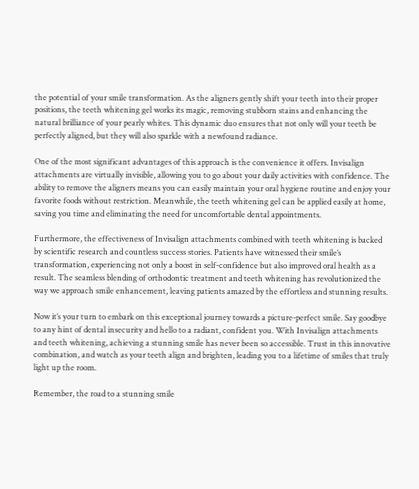the potential of your smile transformation. As the aligners gently shift your teeth into their proper positions, the teeth whitening gel works its magic, removing stubborn stains and enhancing the natural brilliance of your pearly whites. This dynamic duo ensures that not only will your teeth be perfectly aligned, but they will also sparkle with a newfound radiance.

One of the most significant advantages of this approach is the convenience it offers. Invisalign attachments are virtually invisible, allowing you to go about your daily activities with confidence. The ability to remove the aligners means you can easily maintain your oral hygiene routine and enjoy your favorite foods without restriction. Meanwhile, the teeth whitening gel can be applied easily at home, saving you time and eliminating the need for uncomfortable dental appointments.

Furthermore, the effectiveness of Invisalign attachments combined with teeth whitening is backed by scientific research and countless success stories. Patients have witnessed their smile’s transformation, experiencing not only a boost in self-confidence but also improved oral health as a result. The seamless blending of orthodontic treatment and teeth whitening has revolutionized the way we approach smile enhancement, leaving patients amazed by the effortless and stunning results.

Now it’s your turn to embark on this exceptional journey towards a picture-perfect smile. Say goodbye to any hint of dental insecurity and hello to a radiant, confident you. With Invisalign attachments and teeth whitening, achieving a stunning smile has never been so accessible. Trust in this innovative combination, and watch as your teeth align and brighten, leading you to a lifetime of smiles that truly light up the room.

Remember, the road to a stunning smile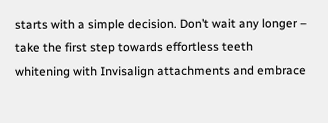starts with a simple decision. Don’t wait any longer – take the first step towards effortless teeth whitening with Invisalign attachments and embrace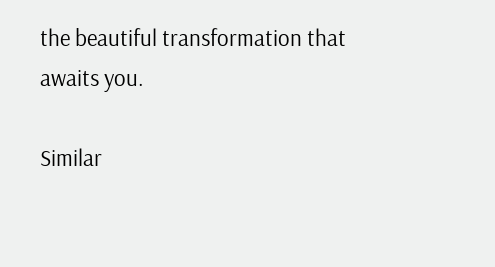the beautiful transformation that awaits you.

Similar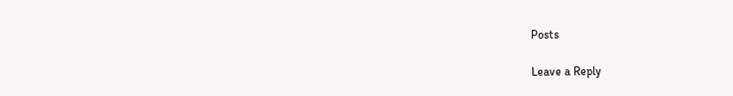Posts

Leave a Reply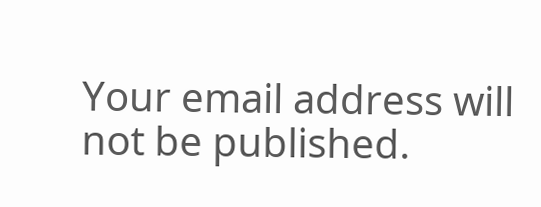Your email address will not be published.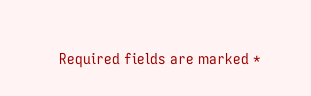Required fields are marked *